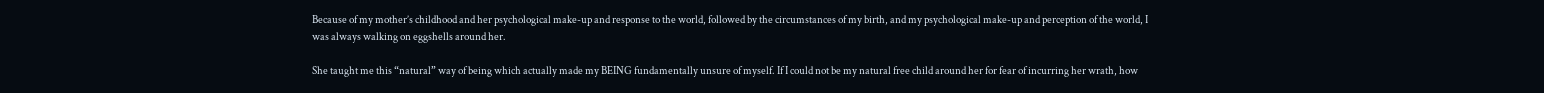Because of my mother’s childhood and her psychological make-up and response to the world, followed by the circumstances of my birth, and my psychological make-up and perception of the world, I was always walking on eggshells around her.

She taught me this “natural” way of being which actually made my BEING fundamentally unsure of myself. If I could not be my natural free child around her for fear of incurring her wrath, how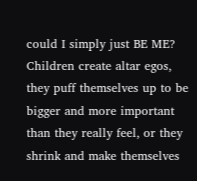could I simply just BE ME? Children create altar egos, they puff themselves up to be bigger and more important than they really feel, or they shrink and make themselves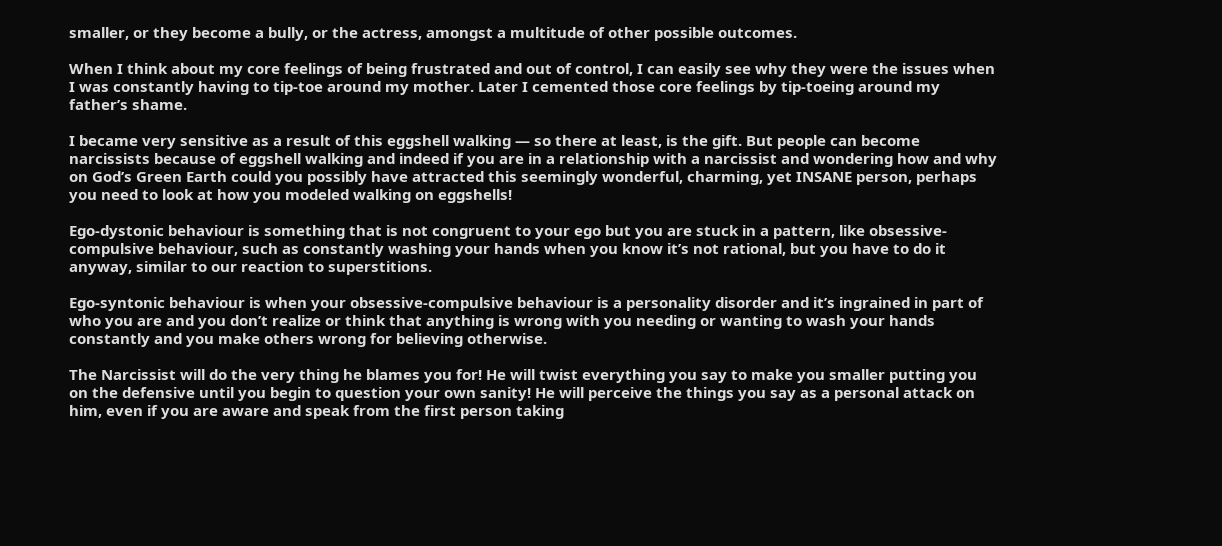smaller, or they become a bully, or the actress, amongst a multitude of other possible outcomes.

When I think about my core feelings of being frustrated and out of control, I can easily see why they were the issues when I was constantly having to tip-toe around my mother. Later I cemented those core feelings by tip-toeing around my father’s shame.

I became very sensitive as a result of this eggshell walking — so there at least, is the gift. But people can become narcissists because of eggshell walking and indeed if you are in a relationship with a narcissist and wondering how and why on God’s Green Earth could you possibly have attracted this seemingly wonderful, charming, yet INSANE person, perhaps you need to look at how you modeled walking on eggshells!

Ego-dystonic behaviour is something that is not congruent to your ego but you are stuck in a pattern, like obsessive-compulsive behaviour, such as constantly washing your hands when you know it’s not rational, but you have to do it anyway, similar to our reaction to superstitions.

Ego-syntonic behaviour is when your obsessive-compulsive behaviour is a personality disorder and it’s ingrained in part of who you are and you don’t realize or think that anything is wrong with you needing or wanting to wash your hands constantly and you make others wrong for believing otherwise.

The Narcissist will do the very thing he blames you for! He will twist everything you say to make you smaller putting you on the defensive until you begin to question your own sanity! He will perceive the things you say as a personal attack on him, even if you are aware and speak from the first person taking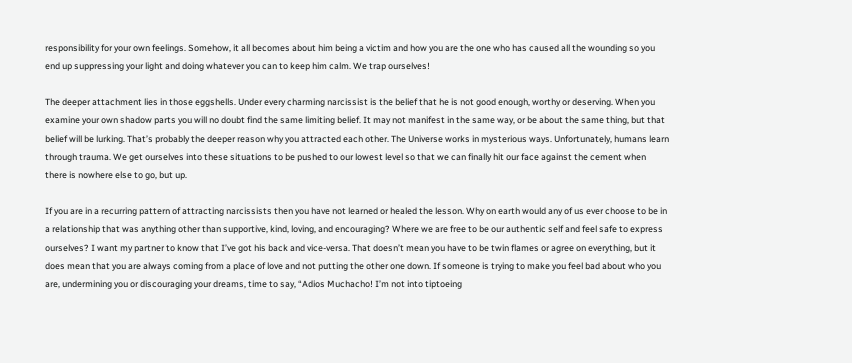responsibility for your own feelings. Somehow, it all becomes about him being a victim and how you are the one who has caused all the wounding so you end up suppressing your light and doing whatever you can to keep him calm. We trap ourselves!

The deeper attachment lies in those eggshells. Under every charming narcissist is the belief that he is not good enough, worthy or deserving. When you examine your own shadow parts you will no doubt find the same limiting belief. It may not manifest in the same way, or be about the same thing, but that belief will be lurking. That’s probably the deeper reason why you attracted each other. The Universe works in mysterious ways. Unfortunately, humans learn through trauma. We get ourselves into these situations to be pushed to our lowest level so that we can finally hit our face against the cement when there is nowhere else to go, but up.

If you are in a recurring pattern of attracting narcissists then you have not learned or healed the lesson. Why on earth would any of us ever choose to be in a relationship that was anything other than supportive, kind, loving, and encouraging? Where we are free to be our authentic self and feel safe to express ourselves? I want my partner to know that I’ve got his back and vice-versa. That doesn’t mean you have to be twin flames or agree on everything, but it does mean that you are always coming from a place of love and not putting the other one down. If someone is trying to make you feel bad about who you are, undermining you or discouraging your dreams, time to say, “Adios Muchacho! I’m not into tiptoeing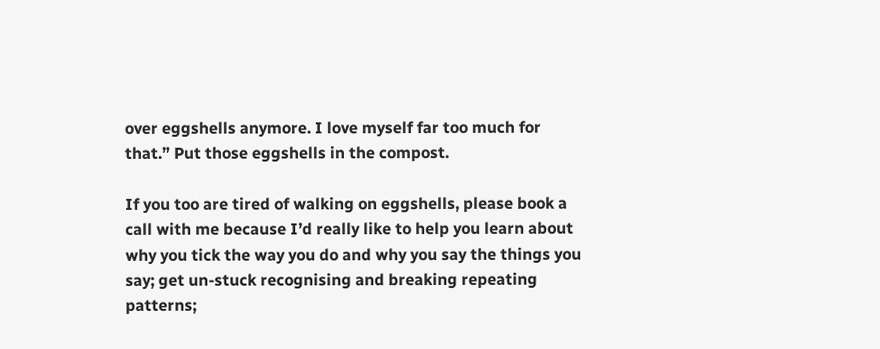over eggshells anymore. I love myself far too much for that.” Put those eggshells in the compost.

If you too are tired of walking on eggshells, please book a call with me because I’d really like to help you learn about why you tick the way you do and why you say the things you say; get un-stuck recognising and breaking repeating patterns;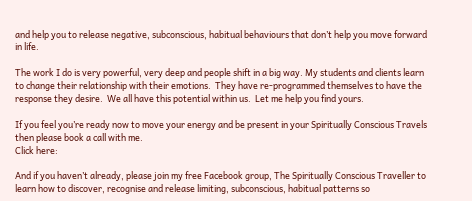and help you to release negative, subconscious, habitual behaviours that don’t help you move forward in life.

The work I do is very powerful, very deep and people shift in a big way. My students and clients learn to change their relationship with their emotions.  They have re-programmed themselves to have the response they desire.  We all have this potential within us.  Let me help you find yours.

If you feel you’re ready now to move your energy and be present in your Spiritually Conscious Travels then please book a call with me.
Click here:

And if you haven’t already, please join my free Facebook group, The Spiritually Conscious Traveller to learn how to discover, recognise and release limiting, subconscious, habitual patterns so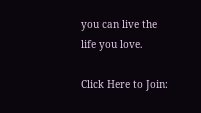you can live the life you love.

Click Here to Join: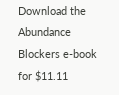Download the Abundance Blockers e-book for $11.11